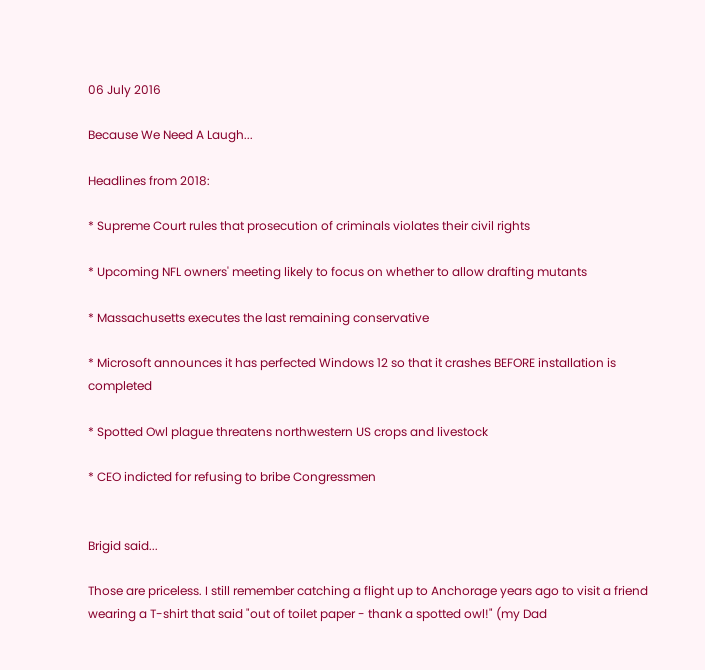06 July 2016

Because We Need A Laugh...

Headlines from 2018:

* Supreme Court rules that prosecution of criminals violates their civil rights

* Upcoming NFL owners' meeting likely to focus on whether to allow drafting mutants

* Massachusetts executes the last remaining conservative

* Microsoft announces it has perfected Windows 12 so that it crashes BEFORE installation is completed

* Spotted Owl plague threatens northwestern US crops and livestock

* CEO indicted for refusing to bribe Congressmen


Brigid said...

Those are priceless. I still remember catching a flight up to Anchorage years ago to visit a friend wearing a T-shirt that said "out of toilet paper - thank a spotted owl!" (my Dad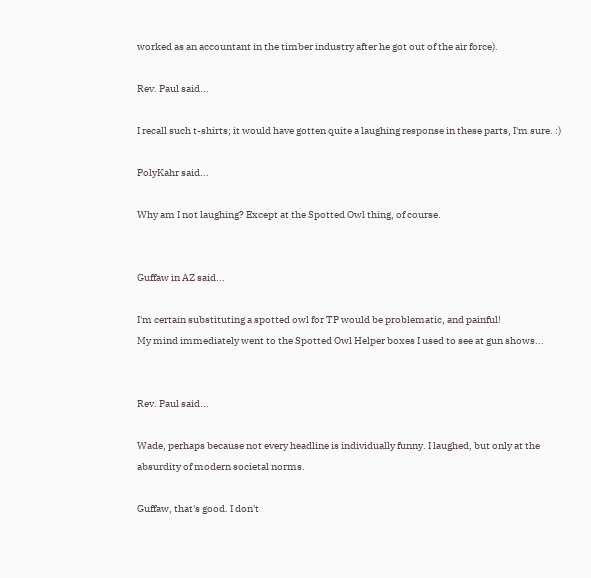worked as an accountant in the timber industry after he got out of the air force).

Rev. Paul said...

I recall such t-shirts; it would have gotten quite a laughing response in these parts, I'm sure. :)

PolyKahr said...

Why am I not laughing? Except at the Spotted Owl thing, of course.


Guffaw in AZ said...

I'm certain substituting a spotted owl for TP would be problematic, and painful!
My mind immediately went to the Spotted Owl Helper boxes I used to see at gun shows...


Rev. Paul said...

Wade, perhaps because not every headline is individually funny. I laughed, but only at the absurdity of modern societal norms.

Guffaw, that's good. I don't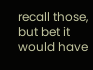recall those, but bet it would have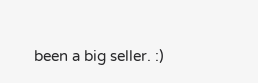been a big seller. :)